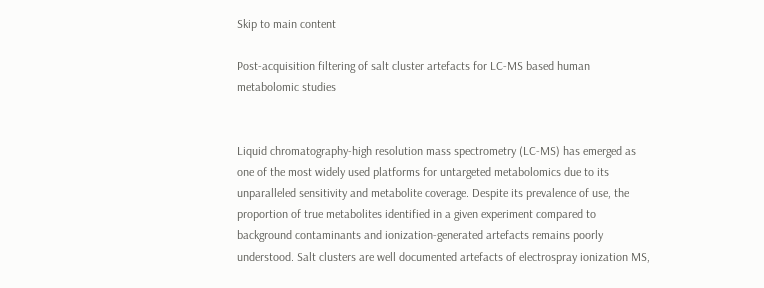Skip to main content

Post-acquisition filtering of salt cluster artefacts for LC-MS based human metabolomic studies


Liquid chromatography-high resolution mass spectrometry (LC-MS) has emerged as one of the most widely used platforms for untargeted metabolomics due to its unparalleled sensitivity and metabolite coverage. Despite its prevalence of use, the proportion of true metabolites identified in a given experiment compared to background contaminants and ionization-generated artefacts remains poorly understood. Salt clusters are well documented artefacts of electrospray ionization MS,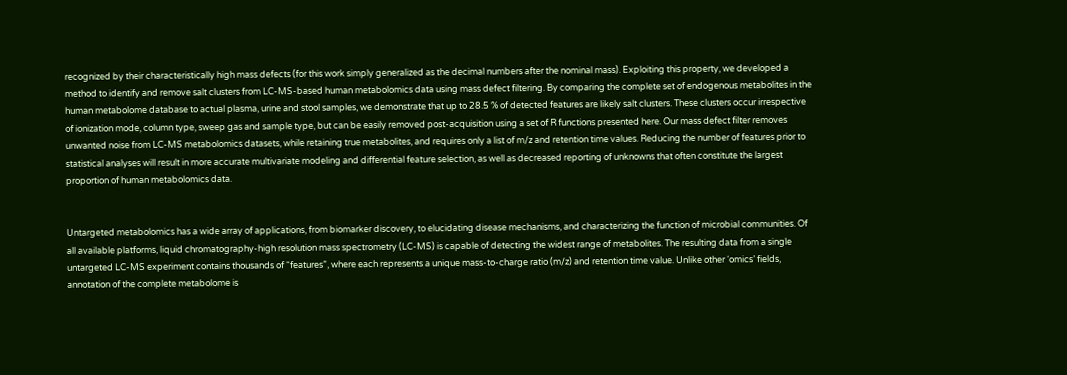recognized by their characteristically high mass defects (for this work simply generalized as the decimal numbers after the nominal mass). Exploiting this property, we developed a method to identify and remove salt clusters from LC-MS-based human metabolomics data using mass defect filtering. By comparing the complete set of endogenous metabolites in the human metabolome database to actual plasma, urine and stool samples, we demonstrate that up to 28.5 % of detected features are likely salt clusters. These clusters occur irrespective of ionization mode, column type, sweep gas and sample type, but can be easily removed post-acquisition using a set of R functions presented here. Our mass defect filter removes unwanted noise from LC-MS metabolomics datasets, while retaining true metabolites, and requires only a list of m/z and retention time values. Reducing the number of features prior to statistical analyses will result in more accurate multivariate modeling and differential feature selection, as well as decreased reporting of unknowns that often constitute the largest proportion of human metabolomics data.


Untargeted metabolomics has a wide array of applications, from biomarker discovery, to elucidating disease mechanisms, and characterizing the function of microbial communities. Of all available platforms, liquid chromatography-high resolution mass spectrometry (LC-MS) is capable of detecting the widest range of metabolites. The resulting data from a single untargeted LC-MS experiment contains thousands of “features”, where each represents a unique mass-to-charge ratio (m/z) and retention time value. Unlike other ‘omics’ fields, annotation of the complete metabolome is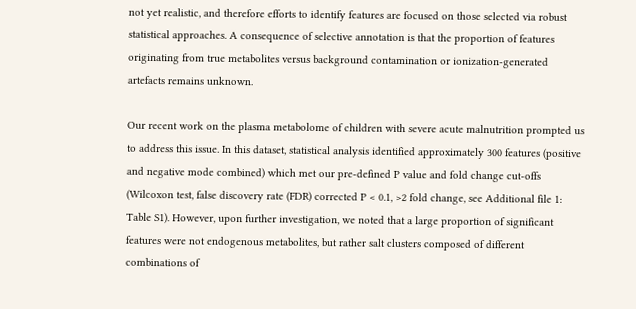not yet realistic, and therefore efforts to identify features are focused on those selected via robust statistical approaches. A consequence of selective annotation is that the proportion of features originating from true metabolites versus background contamination or ionization-generated artefacts remains unknown.

Our recent work on the plasma metabolome of children with severe acute malnutrition prompted us to address this issue. In this dataset, statistical analysis identified approximately 300 features (positive and negative mode combined) which met our pre-defined P value and fold change cut-offs (Wilcoxon test, false discovery rate (FDR) corrected P < 0.1, >2 fold change, see Additional file 1: Table S1). However, upon further investigation, we noted that a large proportion of significant features were not endogenous metabolites, but rather salt clusters composed of different combinations of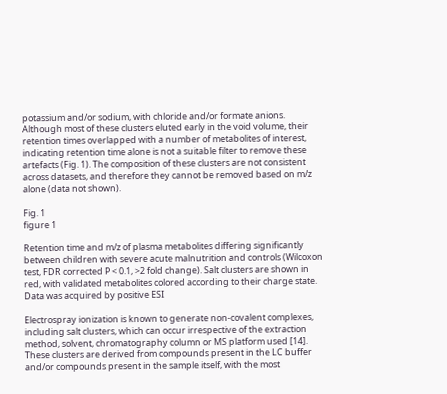potassium and/or sodium, with chloride and/or formate anions. Although most of these clusters eluted early in the void volume, their retention times overlapped with a number of metabolites of interest, indicating retention time alone is not a suitable filter to remove these artefacts (Fig. 1). The composition of these clusters are not consistent across datasets, and therefore they cannot be removed based on m/z alone (data not shown).

Fig. 1
figure 1

Retention time and m/z of plasma metabolites differing significantly between children with severe acute malnutrition and controls (Wilcoxon test, FDR corrected P < 0.1, >2 fold change). Salt clusters are shown in red, with validated metabolites colored according to their charge state. Data was acquired by positive ESI

Electrospray ionization is known to generate non-covalent complexes, including salt clusters, which can occur irrespective of the extraction method, solvent, chromatography column or MS platform used [14]. These clusters are derived from compounds present in the LC buffer and/or compounds present in the sample itself, with the most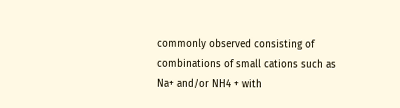commonly observed consisting of combinations of small cations such as Na+ and/or NH4 + with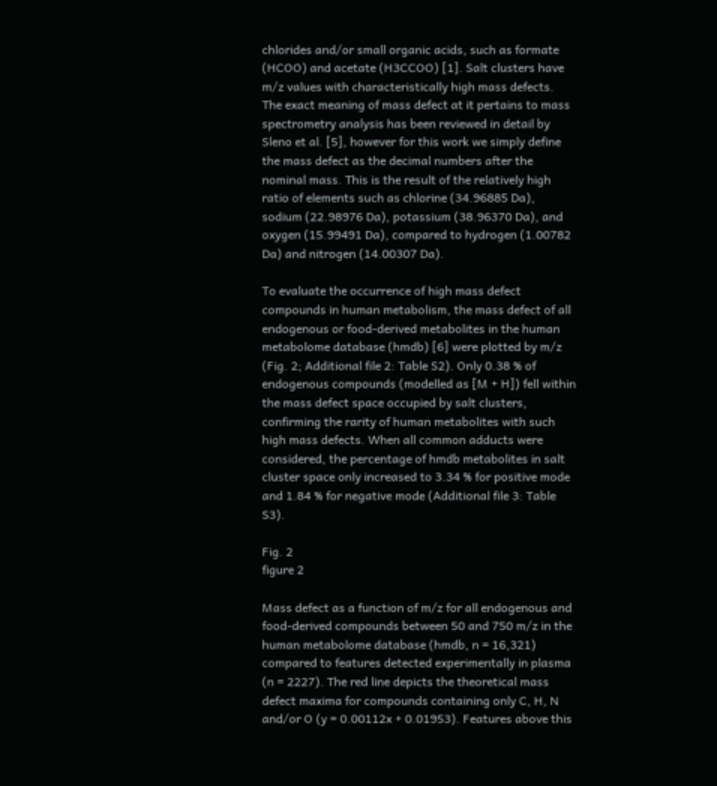chlorides and/or small organic acids, such as formate (HCOO) and acetate (H3CCOO) [1]. Salt clusters have m/z values with characteristically high mass defects. The exact meaning of mass defect at it pertains to mass spectrometry analysis has been reviewed in detail by Sleno et al. [5], however for this work we simply define the mass defect as the decimal numbers after the nominal mass. This is the result of the relatively high ratio of elements such as chlorine (34.96885 Da), sodium (22.98976 Da), potassium (38.96370 Da), and oxygen (15.99491 Da), compared to hydrogen (1.00782 Da) and nitrogen (14.00307 Da).

To evaluate the occurrence of high mass defect compounds in human metabolism, the mass defect of all endogenous or food-derived metabolites in the human metabolome database (hmdb) [6] were plotted by m/z (Fig. 2; Additional file 2: Table S2). Only 0.38 % of endogenous compounds (modelled as [M + H]) fell within the mass defect space occupied by salt clusters, confirming the rarity of human metabolites with such high mass defects. When all common adducts were considered, the percentage of hmdb metabolites in salt cluster space only increased to 3.34 % for positive mode and 1.84 % for negative mode (Additional file 3: Table S3).

Fig. 2
figure 2

Mass defect as a function of m/z for all endogenous and food-derived compounds between 50 and 750 m/z in the human metabolome database (hmdb, n = 16,321) compared to features detected experimentally in plasma (n = 2227). The red line depicts the theoretical mass defect maxima for compounds containing only C, H, N and/or O (y = 0.00112x + 0.01953). Features above this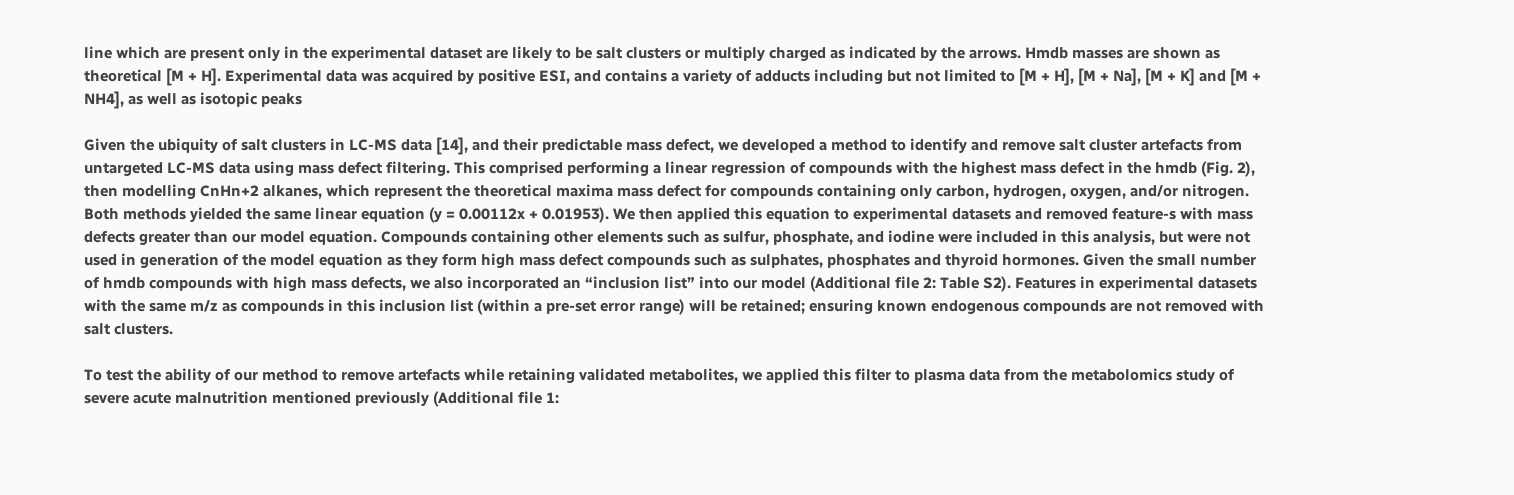line which are present only in the experimental dataset are likely to be salt clusters or multiply charged as indicated by the arrows. Hmdb masses are shown as theoretical [M + H]. Experimental data was acquired by positive ESI, and contains a variety of adducts including but not limited to [M + H], [M + Na], [M + K] and [M + NH4], as well as isotopic peaks

Given the ubiquity of salt clusters in LC-MS data [14], and their predictable mass defect, we developed a method to identify and remove salt cluster artefacts from untargeted LC-MS data using mass defect filtering. This comprised performing a linear regression of compounds with the highest mass defect in the hmdb (Fig. 2), then modelling CnHn+2 alkanes, which represent the theoretical maxima mass defect for compounds containing only carbon, hydrogen, oxygen, and/or nitrogen. Both methods yielded the same linear equation (y = 0.00112x + 0.01953). We then applied this equation to experimental datasets and removed feature-s with mass defects greater than our model equation. Compounds containing other elements such as sulfur, phosphate, and iodine were included in this analysis, but were not used in generation of the model equation as they form high mass defect compounds such as sulphates, phosphates and thyroid hormones. Given the small number of hmdb compounds with high mass defects, we also incorporated an “inclusion list” into our model (Additional file 2: Table S2). Features in experimental datasets with the same m/z as compounds in this inclusion list (within a pre-set error range) will be retained; ensuring known endogenous compounds are not removed with salt clusters.

To test the ability of our method to remove artefacts while retaining validated metabolites, we applied this filter to plasma data from the metabolomics study of severe acute malnutrition mentioned previously (Additional file 1: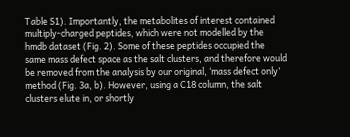Table S1). Importantly, the metabolites of interest contained multiply-charged peptides, which were not modelled by the hmdb dataset (Fig. 2). Some of these peptides occupied the same mass defect space as the salt clusters, and therefore would be removed from the analysis by our original, ‘mass defect only’ method (Fig. 3a, b). However, using a C18 column, the salt clusters elute in, or shortly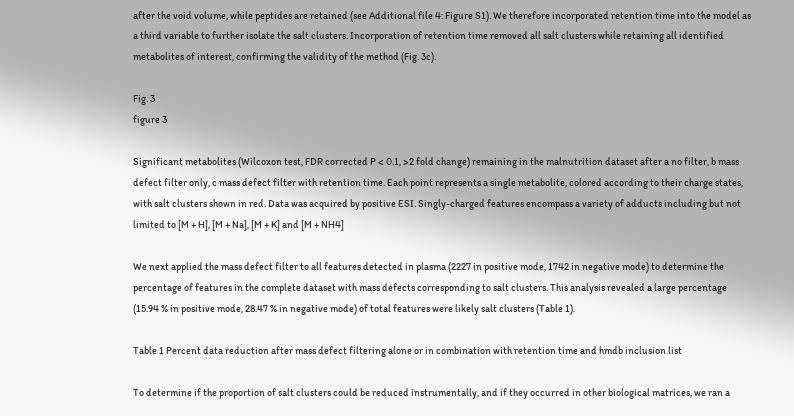after the void volume, while peptides are retained (see Additional file 4: Figure S1). We therefore incorporated retention time into the model as a third variable to further isolate the salt clusters. Incorporation of retention time removed all salt clusters while retaining all identified metabolites of interest, confirming the validity of the method (Fig. 3c).

Fig. 3
figure 3

Significant metabolites (Wilcoxon test, FDR corrected P < 0.1, >2 fold change) remaining in the malnutrition dataset after a no filter, b mass defect filter only, c mass defect filter with retention time. Each point represents a single metabolite, colored according to their charge states, with salt clusters shown in red. Data was acquired by positive ESI. Singly-charged features encompass a variety of adducts including but not limited to [M + H], [M + Na], [M + K] and [M + NH4]

We next applied the mass defect filter to all features detected in plasma (2227 in positive mode, 1742 in negative mode) to determine the percentage of features in the complete dataset with mass defects corresponding to salt clusters. This analysis revealed a large percentage (15.94 % in positive mode, 28.47 % in negative mode) of total features were likely salt clusters (Table 1).

Table 1 Percent data reduction after mass defect filtering alone or in combination with retention time and hmdb inclusion list

To determine if the proportion of salt clusters could be reduced instrumentally, and if they occurred in other biological matrices, we ran a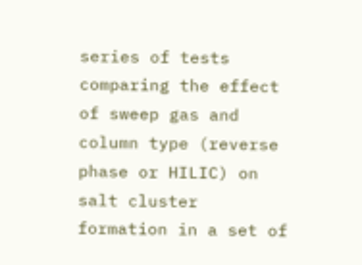series of tests comparing the effect of sweep gas and column type (reverse phase or HILIC) on salt cluster formation in a set of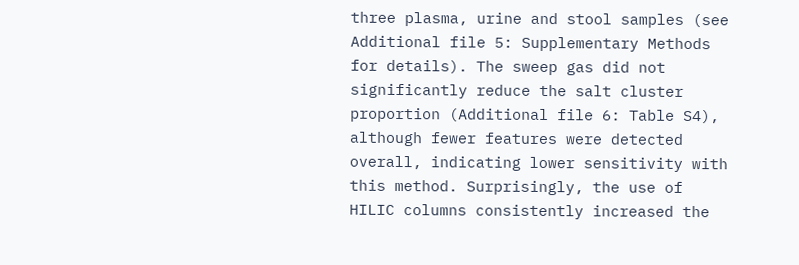three plasma, urine and stool samples (see Additional file 5: Supplementary Methods for details). The sweep gas did not significantly reduce the salt cluster proportion (Additional file 6: Table S4), although fewer features were detected overall, indicating lower sensitivity with this method. Surprisingly, the use of HILIC columns consistently increased the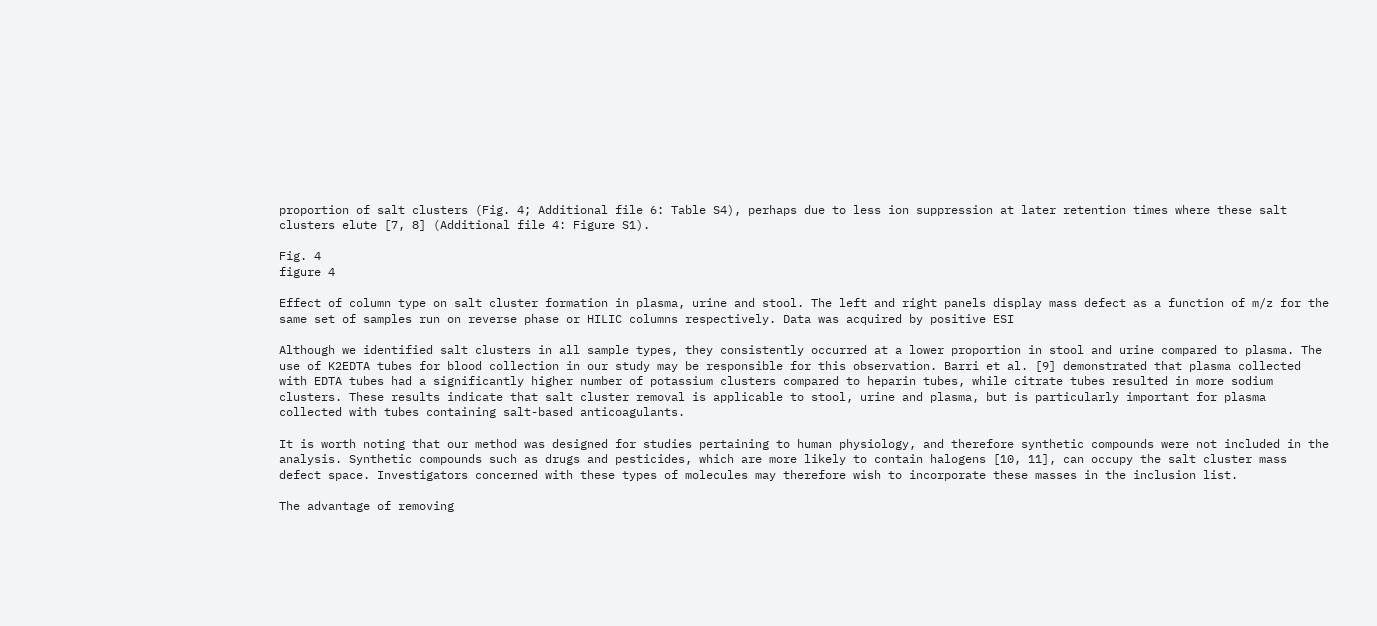proportion of salt clusters (Fig. 4; Additional file 6: Table S4), perhaps due to less ion suppression at later retention times where these salt clusters elute [7, 8] (Additional file 4: Figure S1).

Fig. 4
figure 4

Effect of column type on salt cluster formation in plasma, urine and stool. The left and right panels display mass defect as a function of m/z for the same set of samples run on reverse phase or HILIC columns respectively. Data was acquired by positive ESI

Although we identified salt clusters in all sample types, they consistently occurred at a lower proportion in stool and urine compared to plasma. The use of K2EDTA tubes for blood collection in our study may be responsible for this observation. Barri et al. [9] demonstrated that plasma collected with EDTA tubes had a significantly higher number of potassium clusters compared to heparin tubes, while citrate tubes resulted in more sodium clusters. These results indicate that salt cluster removal is applicable to stool, urine and plasma, but is particularly important for plasma collected with tubes containing salt-based anticoagulants.

It is worth noting that our method was designed for studies pertaining to human physiology, and therefore synthetic compounds were not included in the analysis. Synthetic compounds such as drugs and pesticides, which are more likely to contain halogens [10, 11], can occupy the salt cluster mass defect space. Investigators concerned with these types of molecules may therefore wish to incorporate these masses in the inclusion list.

The advantage of removing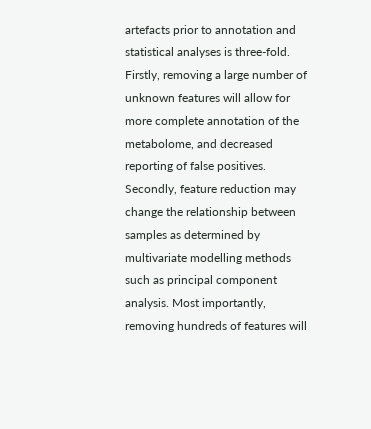artefacts prior to annotation and statistical analyses is three-fold. Firstly, removing a large number of unknown features will allow for more complete annotation of the metabolome, and decreased reporting of false positives. Secondly, feature reduction may change the relationship between samples as determined by multivariate modelling methods such as principal component analysis. Most importantly, removing hundreds of features will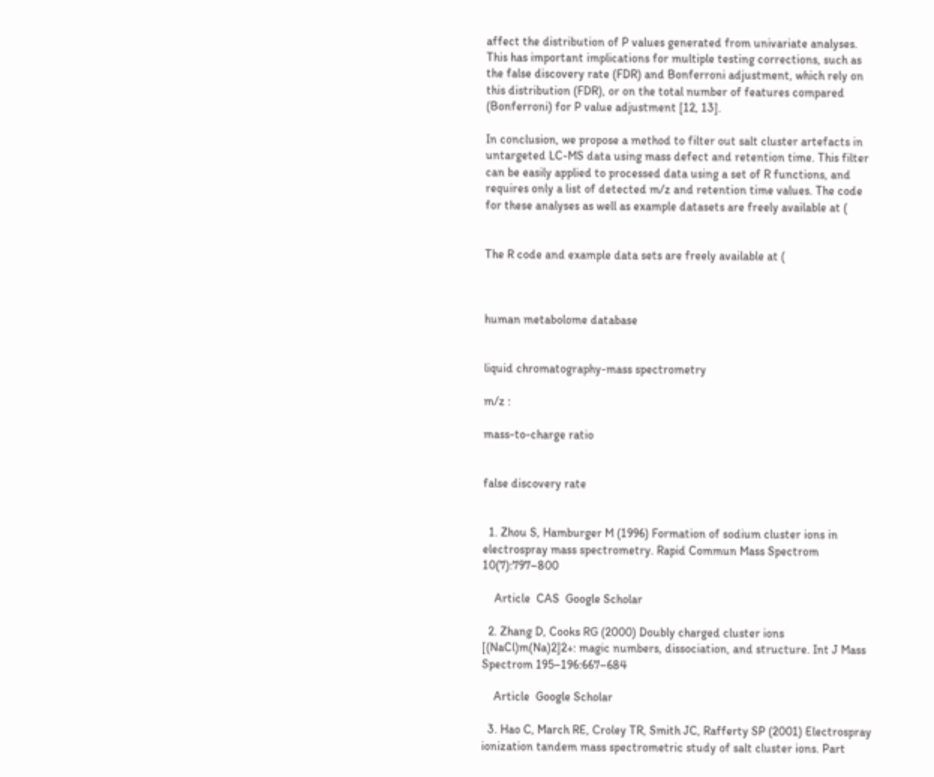affect the distribution of P values generated from univariate analyses. This has important implications for multiple testing corrections, such as the false discovery rate (FDR) and Bonferroni adjustment, which rely on this distribution (FDR), or on the total number of features compared (Bonferroni) for P value adjustment [12, 13].

In conclusion, we propose a method to filter out salt cluster artefacts in untargeted LC-MS data using mass defect and retention time. This filter can be easily applied to processed data using a set of R functions, and requires only a list of detected m/z and retention time values. The code for these analyses as well as example datasets are freely available at (


The R code and example data sets are freely available at (



human metabolome database


liquid chromatography-mass spectrometry

m/z :

mass-to-charge ratio


false discovery rate


  1. Zhou S, Hamburger M (1996) Formation of sodium cluster ions in electrospray mass spectrometry. Rapid Commun Mass Spectrom 10(7):797–800

    Article  CAS  Google Scholar

  2. Zhang D, Cooks RG (2000) Doubly charged cluster ions [(NaCl)m(Na)2]2+: magic numbers, dissociation, and structure. Int J Mass Spectrom 195–196:667–684

    Article  Google Scholar

  3. Hao C, March RE, Croley TR, Smith JC, Rafferty SP (2001) Electrospray ionization tandem mass spectrometric study of salt cluster ions. Part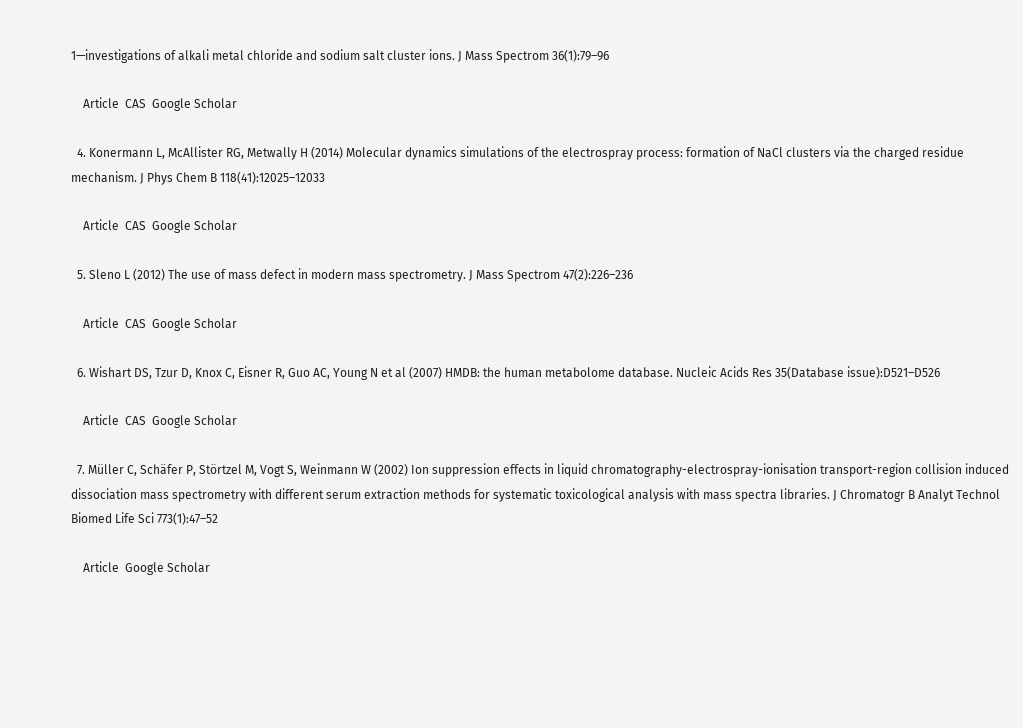1—investigations of alkali metal chloride and sodium salt cluster ions. J Mass Spectrom 36(1):79–96

    Article  CAS  Google Scholar

  4. Konermann L, McAllister RG, Metwally H (2014) Molecular dynamics simulations of the electrospray process: formation of NaCl clusters via the charged residue mechanism. J Phys Chem B 118(41):12025–12033

    Article  CAS  Google Scholar

  5. Sleno L (2012) The use of mass defect in modern mass spectrometry. J Mass Spectrom 47(2):226–236

    Article  CAS  Google Scholar

  6. Wishart DS, Tzur D, Knox C, Eisner R, Guo AC, Young N et al (2007) HMDB: the human metabolome database. Nucleic Acids Res 35(Database issue):D521–D526

    Article  CAS  Google Scholar

  7. Müller C, Schäfer P, Störtzel M, Vogt S, Weinmann W (2002) Ion suppression effects in liquid chromatography-electrospray-ionisation transport-region collision induced dissociation mass spectrometry with different serum extraction methods for systematic toxicological analysis with mass spectra libraries. J Chromatogr B Analyt Technol Biomed Life Sci 773(1):47–52

    Article  Google Scholar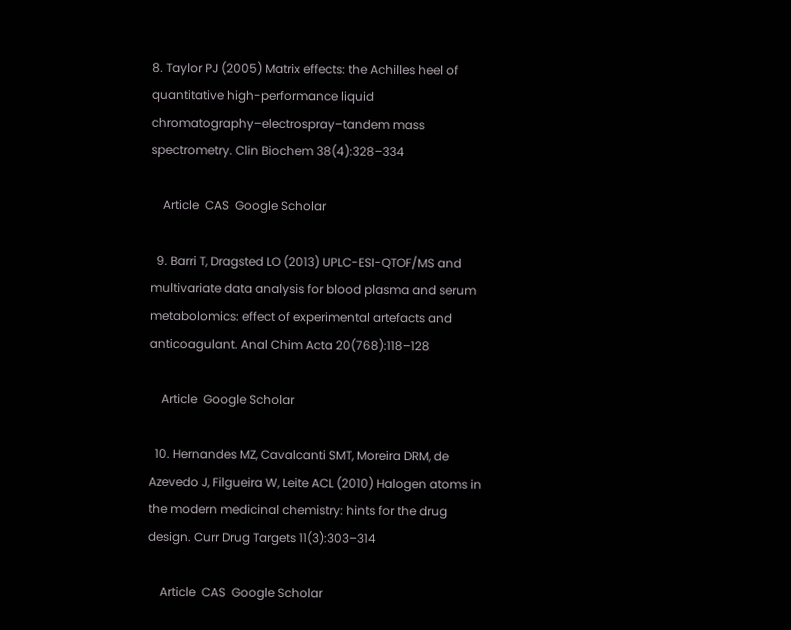8. Taylor PJ (2005) Matrix effects: the Achilles heel of quantitative high-performance liquid chromatography–electrospray–tandem mass spectrometry. Clin Biochem 38(4):328–334

    Article  CAS  Google Scholar

  9. Barri T, Dragsted LO (2013) UPLC-ESI-QTOF/MS and multivariate data analysis for blood plasma and serum metabolomics: effect of experimental artefacts and anticoagulant. Anal Chim Acta 20(768):118–128

    Article  Google Scholar

  10. Hernandes MZ, Cavalcanti SMT, Moreira DRM, de Azevedo J, Filgueira W, Leite ACL (2010) Halogen atoms in the modern medicinal chemistry: hints for the drug design. Curr Drug Targets 11(3):303–314

    Article  CAS  Google Scholar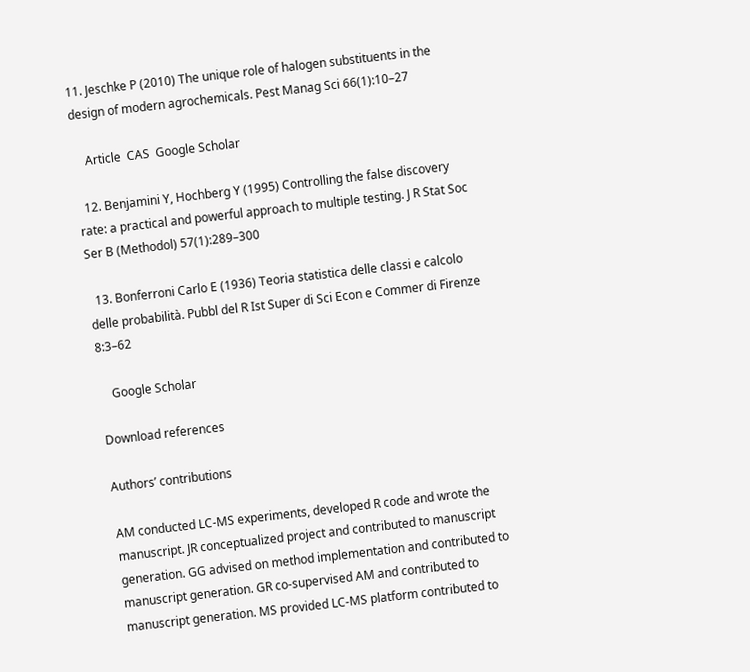11. Jeschke P (2010) The unique role of halogen substituents in the design of modern agrochemicals. Pest Manag Sci 66(1):10–27

    Article  CAS  Google Scholar

  12. Benjamini Y, Hochberg Y (1995) Controlling the false discovery rate: a practical and powerful approach to multiple testing. J R Stat Soc Ser B (Methodol) 57(1):289–300

  13. Bonferroni Carlo E (1936) Teoria statistica delle classi e calcolo delle probabilità. Pubbl del R Ist Super di Sci Econ e Commer di Firenze 8:3–62

    Google Scholar

Download references

Authors’ contributions

AM conducted LC-MS experiments, developed R code and wrote the manuscript. JR conceptualized project and contributed to manuscript generation. GG advised on method implementation and contributed to manuscript generation. GR co-supervised AM and contributed to manuscript generation. MS provided LC-MS platform contributed to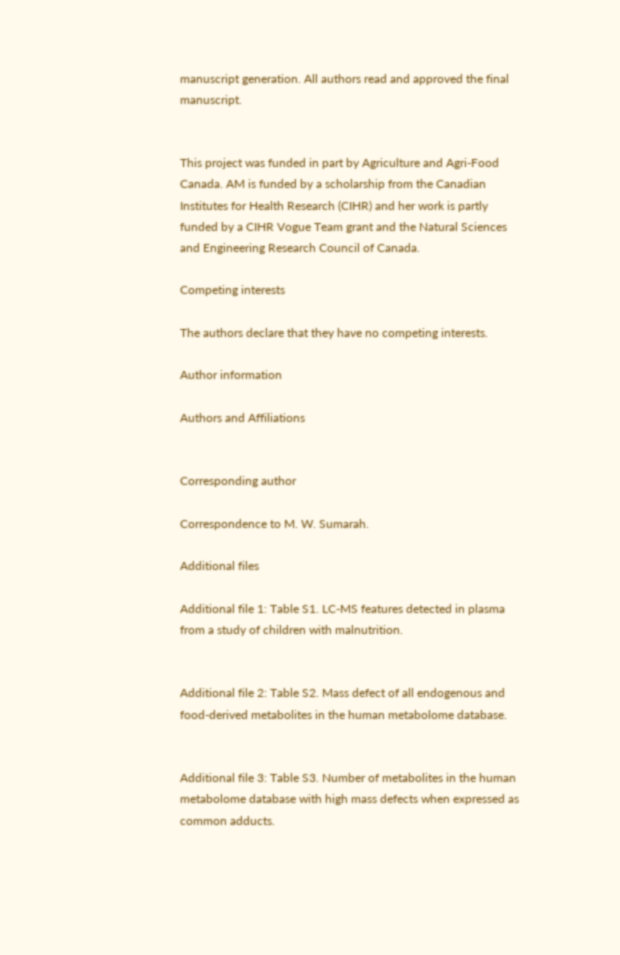manuscript generation. All authors read and approved the final manuscript.


This project was funded in part by Agriculture and Agri-Food Canada. AM is funded by a scholarship from the Canadian Institutes for Health Research (CIHR) and her work is partly funded by a CIHR Vogue Team grant and the Natural Sciences and Engineering Research Council of Canada.

Competing interests

The authors declare that they have no competing interests.

Author information

Authors and Affiliations


Corresponding author

Correspondence to M. W. Sumarah.

Additional files

Additional file 1: Table S1. LC-MS features detected in plasma from a study of children with malnutrition.


Additional file 2: Table S2. Mass defect of all endogenous and food-derived metabolites in the human metabolome database.


Additional file 3: Table S3. Number of metabolites in the human metabolome database with high mass defects when expressed as common adducts.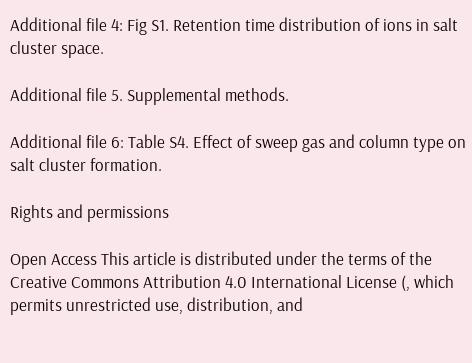Additional file 4: Fig S1. Retention time distribution of ions in salt cluster space.

Additional file 5. Supplemental methods.

Additional file 6: Table S4. Effect of sweep gas and column type on salt cluster formation.

Rights and permissions

Open Access This article is distributed under the terms of the Creative Commons Attribution 4.0 International License (, which permits unrestricted use, distribution, and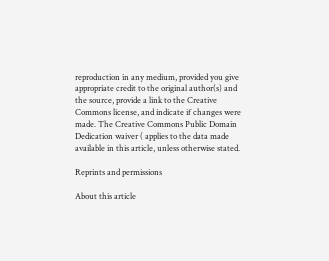reproduction in any medium, provided you give appropriate credit to the original author(s) and the source, provide a link to the Creative Commons license, and indicate if changes were made. The Creative Commons Public Domain Dedication waiver ( applies to the data made available in this article, unless otherwise stated.

Reprints and permissions

About this article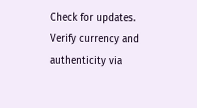Check for updates. Verify currency and authenticity via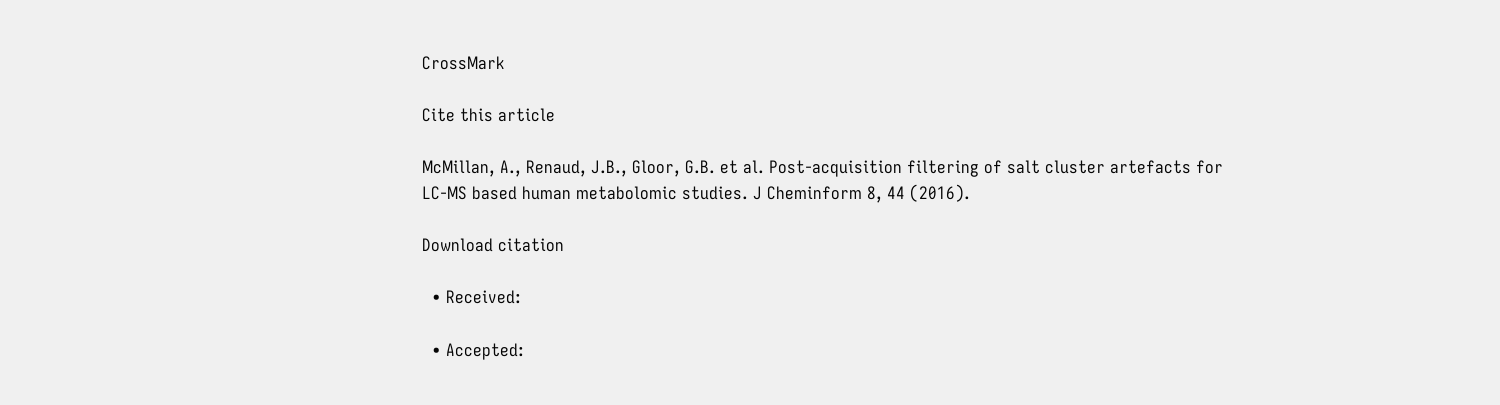CrossMark

Cite this article

McMillan, A., Renaud, J.B., Gloor, G.B. et al. Post-acquisition filtering of salt cluster artefacts for LC-MS based human metabolomic studies. J Cheminform 8, 44 (2016).

Download citation

  • Received:

  • Accepted: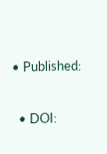• Published:

  • DOI: